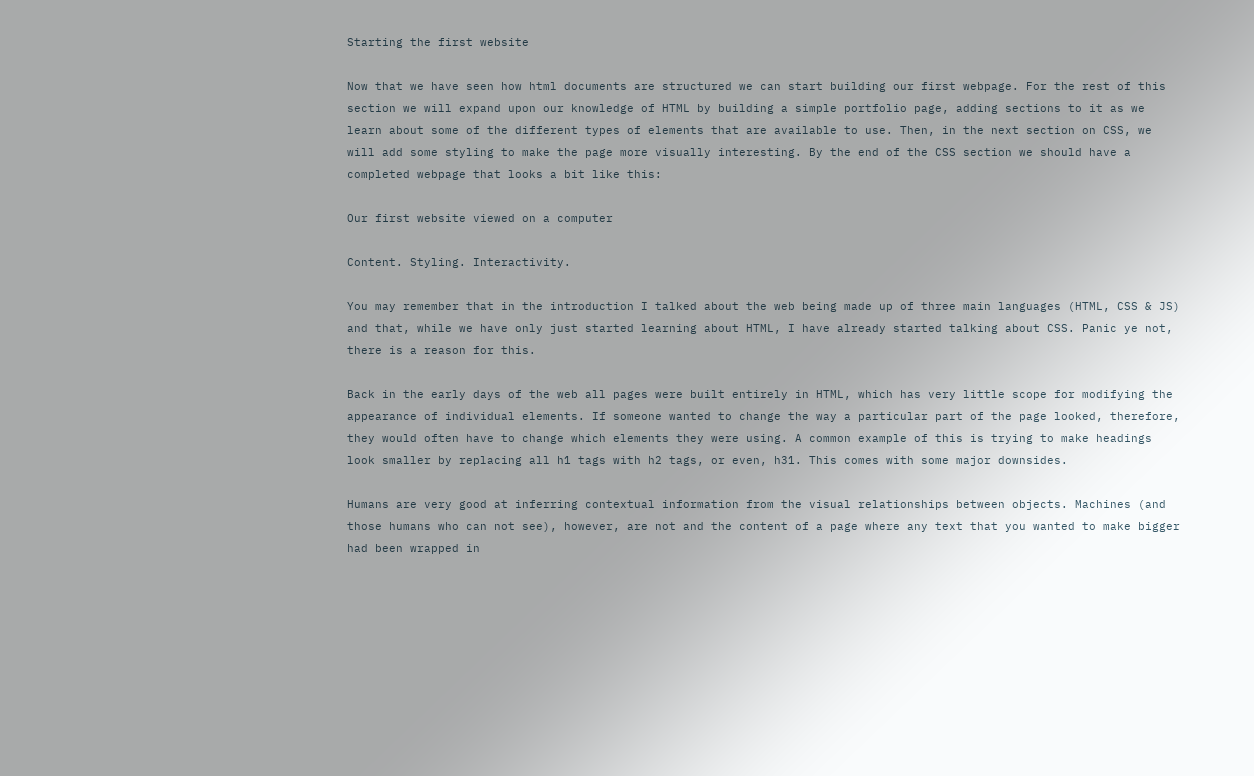Starting the first website

Now that we have seen how html documents are structured we can start building our first webpage. For the rest of this section we will expand upon our knowledge of HTML by building a simple portfolio page, adding sections to it as we learn about some of the different types of elements that are available to use. Then, in the next section on CSS, we will add some styling to make the page more visually interesting. By the end of the CSS section we should have a completed webpage that looks a bit like this:

Our first website viewed on a computer

Content. Styling. Interactivity.

You may remember that in the introduction I talked about the web being made up of three main languages (HTML, CSS & JS) and that, while we have only just started learning about HTML, I have already started talking about CSS. Panic ye not, there is a reason for this.

Back in the early days of the web all pages were built entirely in HTML, which has very little scope for modifying the appearance of individual elements. If someone wanted to change the way a particular part of the page looked, therefore, they would often have to change which elements they were using. A common example of this is trying to make headings look smaller by replacing all h1 tags with h2 tags, or even, h31. This comes with some major downsides.

Humans are very good at inferring contextual information from the visual relationships between objects. Machines (and those humans who can not see), however, are not and the content of a page where any text that you wanted to make bigger had been wrapped in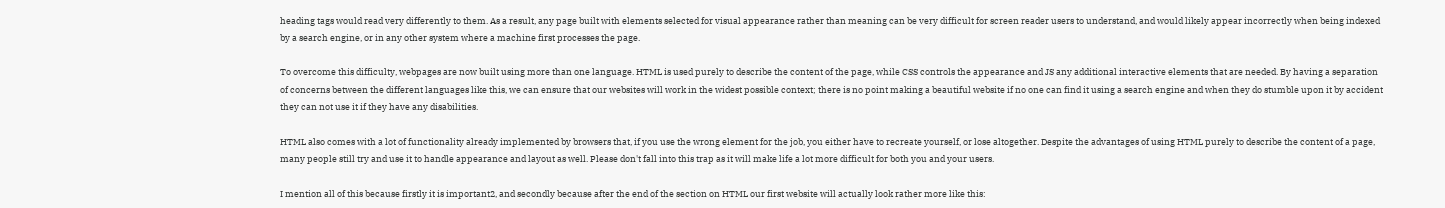heading tags would read very differently to them. As a result, any page built with elements selected for visual appearance rather than meaning can be very difficult for screen reader users to understand, and would likely appear incorrectly when being indexed by a search engine, or in any other system where a machine first processes the page.

To overcome this difficulty, webpages are now built using more than one language. HTML is used purely to describe the content of the page, while CSS controls the appearance and JS any additional interactive elements that are needed. By having a separation of concerns between the different languages like this, we can ensure that our websites will work in the widest possible context; there is no point making a beautiful website if no one can find it using a search engine and when they do stumble upon it by accident they can not use it if they have any disabilities.

HTML also comes with a lot of functionality already implemented by browsers that, if you use the wrong element for the job, you either have to recreate yourself, or lose altogether. Despite the advantages of using HTML purely to describe the content of a page, many people still try and use it to handle appearance and layout as well. Please don't fall into this trap as it will make life a lot more difficult for both you and your users.

I mention all of this because firstly it is important2, and secondly because after the end of the section on HTML our first website will actually look rather more like this: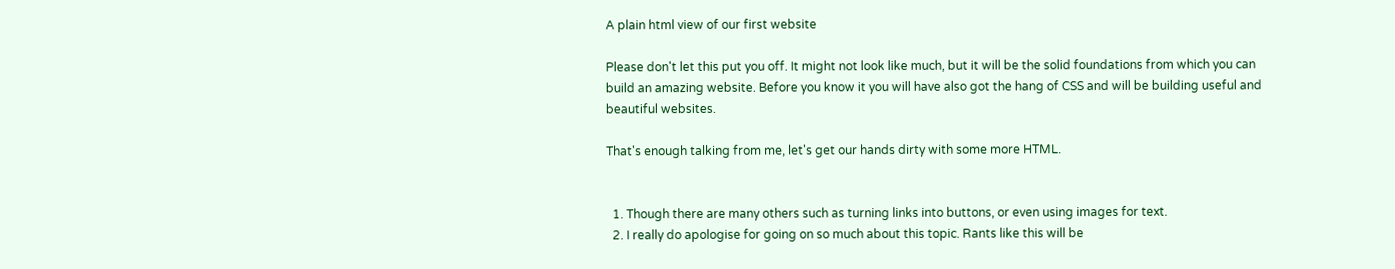A plain html view of our first website

Please don't let this put you off. It might not look like much, but it will be the solid foundations from which you can build an amazing website. Before you know it you will have also got the hang of CSS and will be building useful and beautiful websites.

That's enough talking from me, let's get our hands dirty with some more HTML.


  1. Though there are many others such as turning links into buttons, or even using images for text.
  2. I really do apologise for going on so much about this topic. Rants like this will be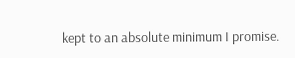kept to an absolute minimum I promise.